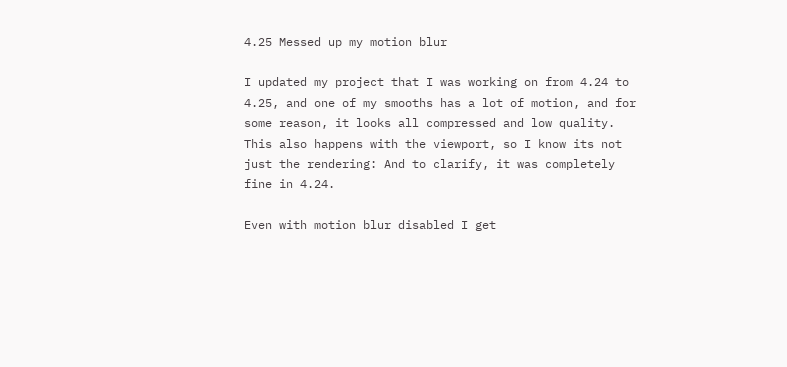4.25 Messed up my motion blur

I updated my project that I was working on from 4.24 to 4.25, and one of my smooths has a lot of motion, and for some reason, it looks all compressed and low quality. This also happens with the viewport, so I know its not just the rendering: And to clarify, it was completely fine in 4.24.

Even with motion blur disabled I get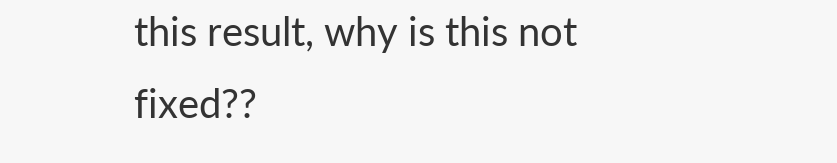this result, why is this not fixed??